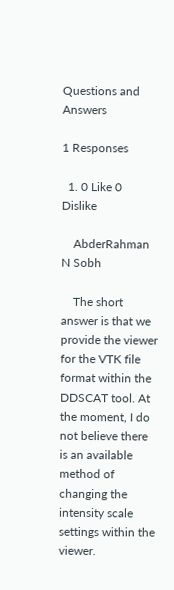Questions and Answers

1 Responses

  1. 0 Like 0 Dislike

    AbderRahman N Sobh

    The short answer is that we provide the viewer for the VTK file format within the DDSCAT tool. At the moment, I do not believe there is an available method of changing the intensity scale settings within the viewer.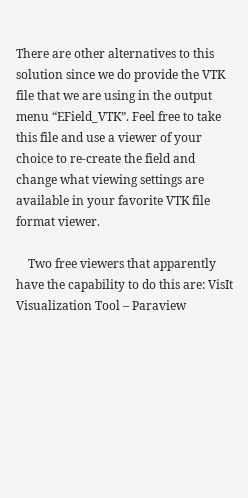There are other alternatives to this solution since we do provide the VTK file that we are using in the output menu “EField_VTK”. Feel free to take this file and use a viewer of your choice to re-create the field and change what viewing settings are available in your favorite VTK file format viewer.

    Two free viewers that apparently have the capability to do this are: VisIt Visualization Tool – Paraview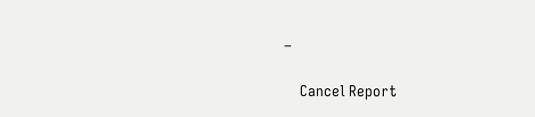–

    Cancel Report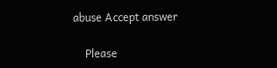abuse Accept answer

    Please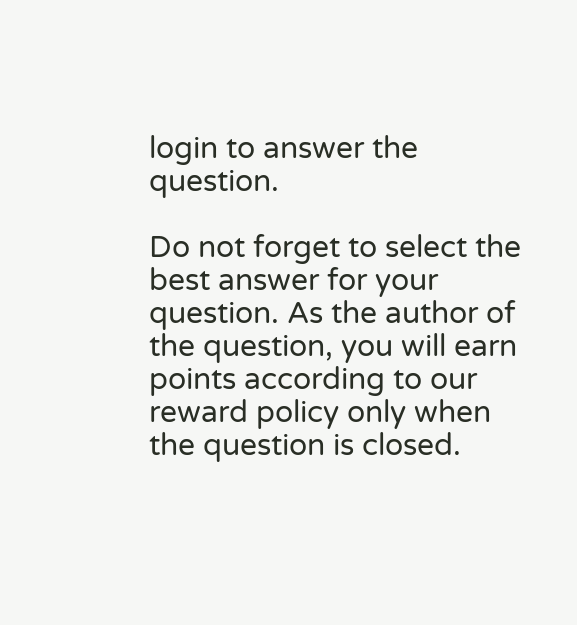login to answer the question.

Do not forget to select the best answer for your question. As the author of the question, you will earn points according to our reward policy only when the question is closed.